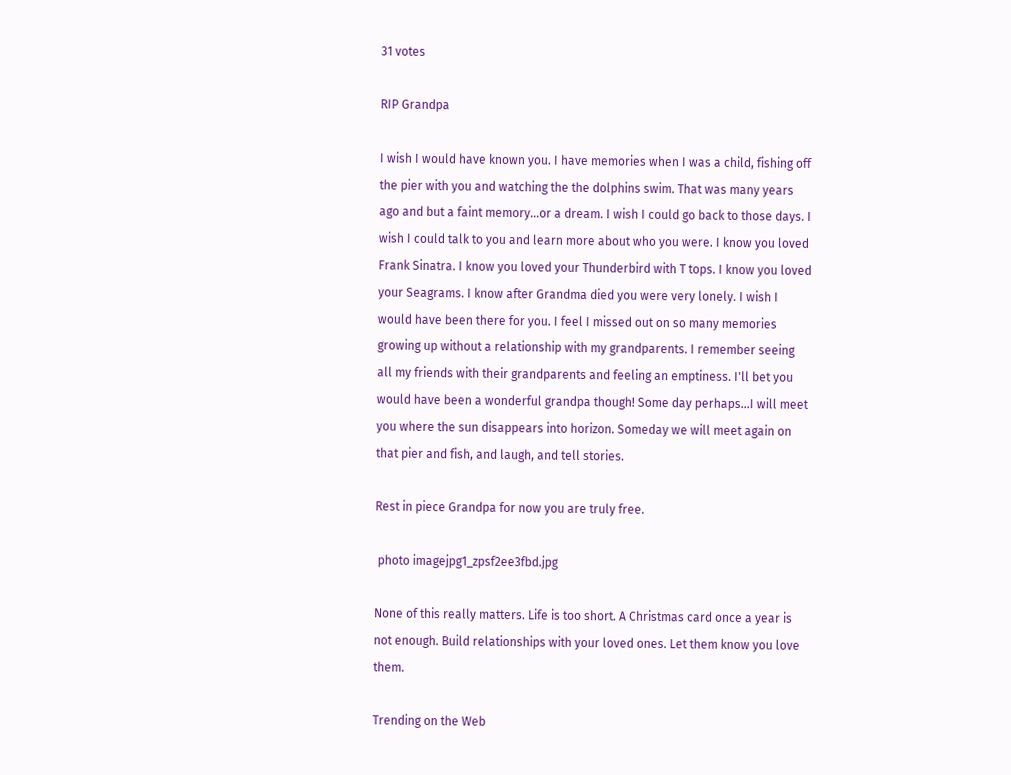31 votes

RIP Grandpa

I wish I would have known you. I have memories when I was a child, fishing off the pier with you and watching the the dolphins swim. That was many years ago and but a faint memory...or a dream. I wish I could go back to those days. I wish I could talk to you and learn more about who you were. I know you loved Frank Sinatra. I know you loved your Thunderbird with T tops. I know you loved your Seagrams. I know after Grandma died you were very lonely. I wish I would have been there for you. I feel I missed out on so many memories growing up without a relationship with my grandparents. I remember seeing all my friends with their grandparents and feeling an emptiness. I'll bet you would have been a wonderful grandpa though! Some day perhaps...I will meet you where the sun disappears into horizon. Someday we will meet again on that pier and fish, and laugh, and tell stories.

Rest in piece Grandpa for now you are truly free.

 photo imagejpg1_zpsf2ee3fbd.jpg

None of this really matters. Life is too short. A Christmas card once a year is not enough. Build relationships with your loved ones. Let them know you love them.

Trending on the Web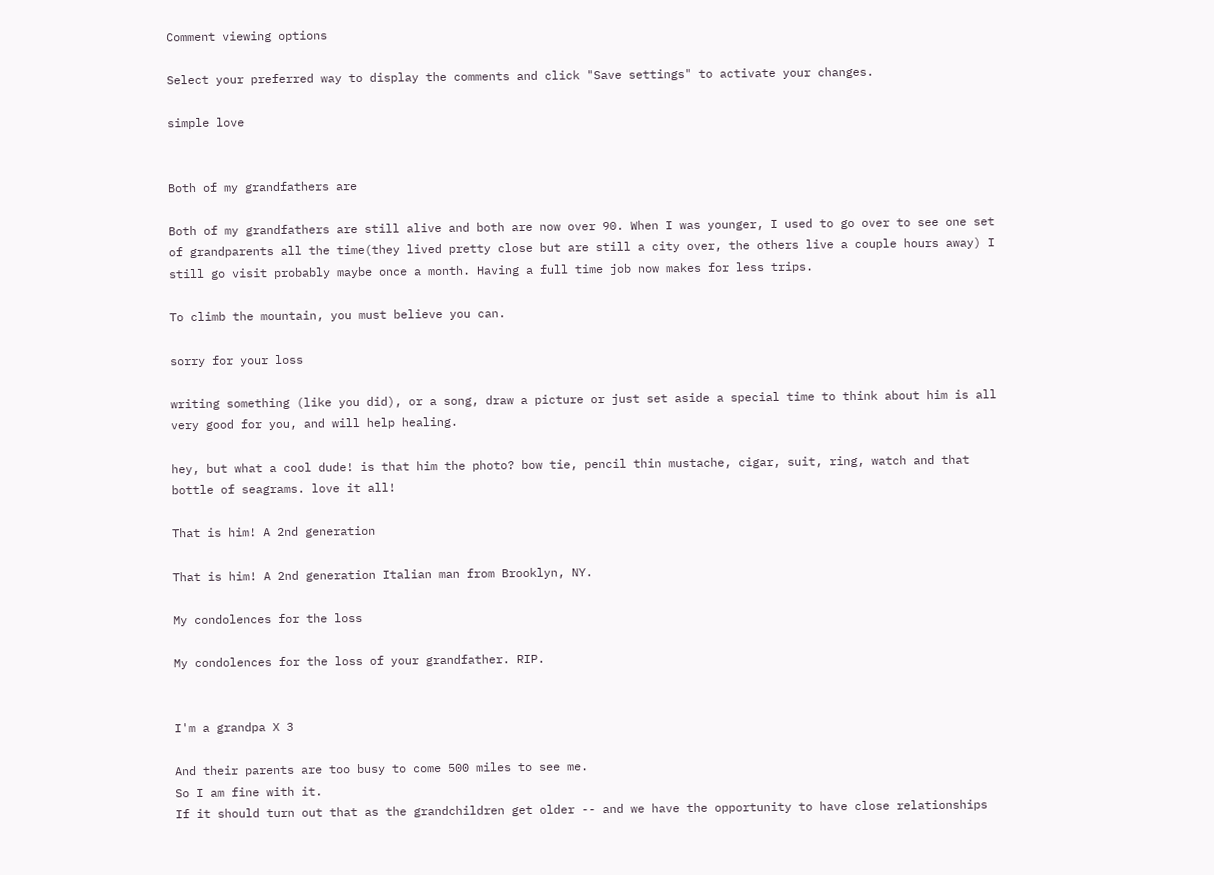Comment viewing options

Select your preferred way to display the comments and click "Save settings" to activate your changes.

simple love


Both of my grandfathers are

Both of my grandfathers are still alive and both are now over 90. When I was younger, I used to go over to see one set of grandparents all the time(they lived pretty close but are still a city over, the others live a couple hours away) I still go visit probably maybe once a month. Having a full time job now makes for less trips.

To climb the mountain, you must believe you can.

sorry for your loss

writing something (like you did), or a song, draw a picture or just set aside a special time to think about him is all very good for you, and will help healing.

hey, but what a cool dude! is that him the photo? bow tie, pencil thin mustache, cigar, suit, ring, watch and that bottle of seagrams. love it all!

That is him! A 2nd generation

That is him! A 2nd generation Italian man from Brooklyn, NY.

My condolences for the loss

My condolences for the loss of your grandfather. RIP.


I'm a grandpa X 3

And their parents are too busy to come 500 miles to see me.
So I am fine with it.
If it should turn out that as the grandchildren get older -- and we have the opportunity to have close relationships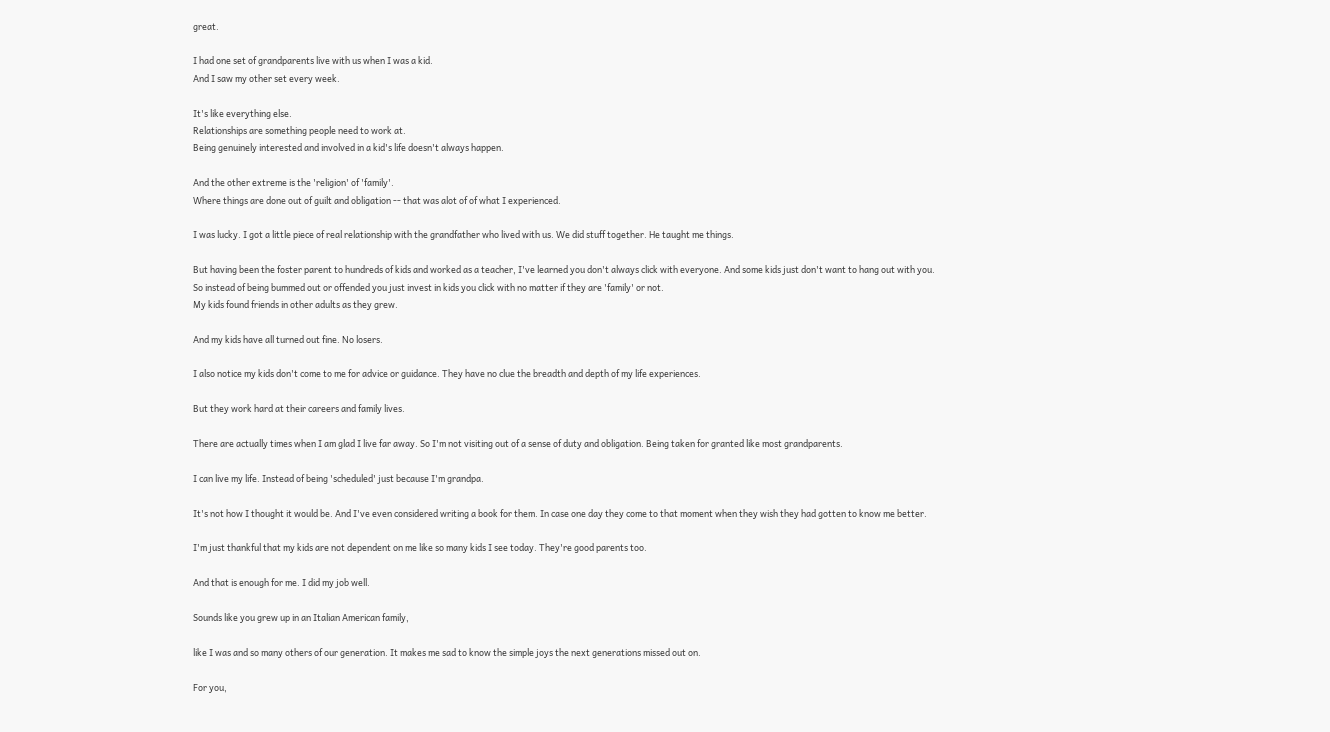great.

I had one set of grandparents live with us when I was a kid.
And I saw my other set every week.

It's like everything else.
Relationships are something people need to work at.
Being genuinely interested and involved in a kid's life doesn't always happen.

And the other extreme is the 'religion' of 'family'.
Where things are done out of guilt and obligation -- that was alot of of what I experienced.

I was lucky. I got a little piece of real relationship with the grandfather who lived with us. We did stuff together. He taught me things.

But having been the foster parent to hundreds of kids and worked as a teacher, I've learned you don't always click with everyone. And some kids just don't want to hang out with you.
So instead of being bummed out or offended you just invest in kids you click with no matter if they are 'family' or not.
My kids found friends in other adults as they grew.

And my kids have all turned out fine. No losers.

I also notice my kids don't come to me for advice or guidance. They have no clue the breadth and depth of my life experiences.

But they work hard at their careers and family lives.

There are actually times when I am glad I live far away. So I'm not visiting out of a sense of duty and obligation. Being taken for granted like most grandparents.

I can live my life. Instead of being 'scheduled' just because I'm grandpa.

It's not how I thought it would be. And I've even considered writing a book for them. In case one day they come to that moment when they wish they had gotten to know me better.

I'm just thankful that my kids are not dependent on me like so many kids I see today. They're good parents too.

And that is enough for me. I did my job well.

Sounds like you grew up in an Italian American family,

like I was and so many others of our generation. It makes me sad to know the simple joys the next generations missed out on.

For you,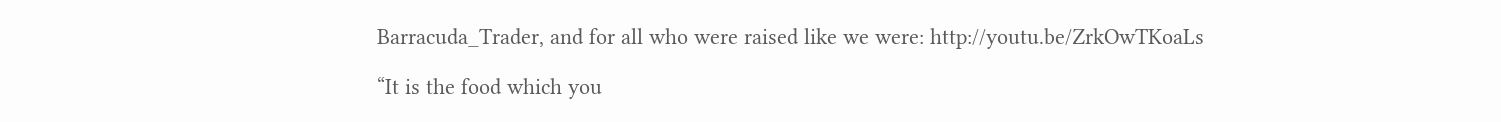Barracuda_Trader, and for all who were raised like we were: http://youtu.be/ZrkOwTKoaLs

“It is the food which you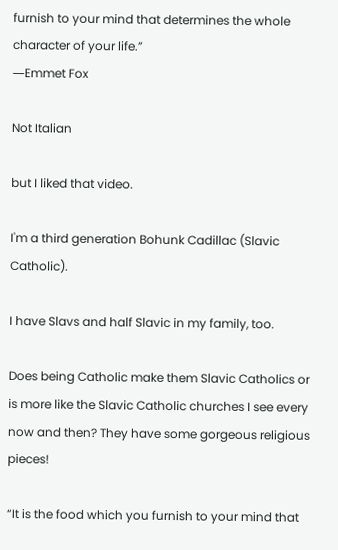furnish to your mind that determines the whole character of your life.”
―Emmet Fox

Not Italian

but I liked that video.

I'm a third generation Bohunk Cadillac (Slavic Catholic).

I have Slavs and half Slavic in my family, too.

Does being Catholic make them Slavic Catholics or is more like the Slavic Catholic churches I see every now and then? They have some gorgeous religious pieces!

“It is the food which you furnish to your mind that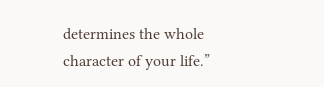determines the whole character of your life.”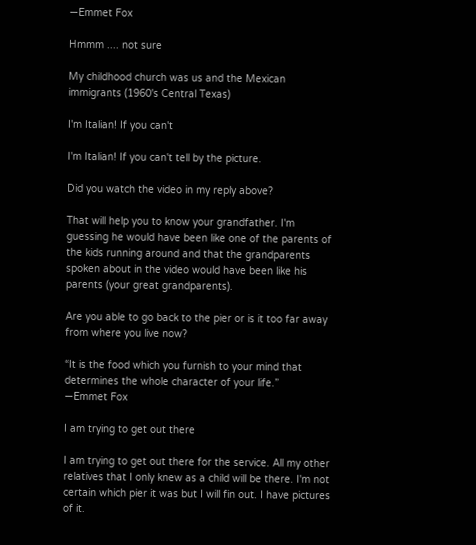―Emmet Fox

Hmmm .... not sure

My childhood church was us and the Mexican immigrants (1960's Central Texas)

I'm Italian! If you can't

I'm Italian! If you can't tell by the picture.

Did you watch the video in my reply above?

That will help you to know your grandfather. I'm guessing he would have been like one of the parents of the kids running around and that the grandparents spoken about in the video would have been like his parents (your great grandparents).

Are you able to go back to the pier or is it too far away from where you live now?

“It is the food which you furnish to your mind that determines the whole character of your life.”
―Emmet Fox

I am trying to get out there

I am trying to get out there for the service. All my other relatives that I only knew as a child will be there. I'm not certain which pier it was but I will fin out. I have pictures of it.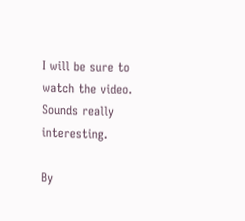I will be sure to watch the video. Sounds really interesting.

By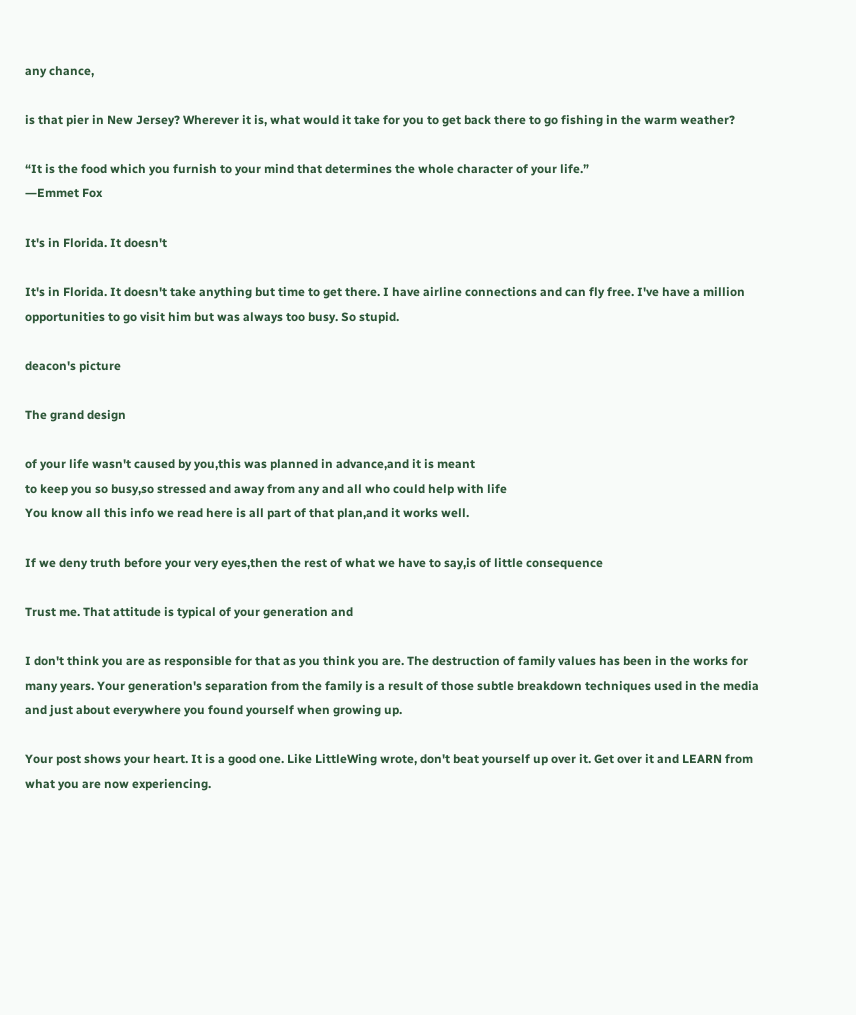any chance,

is that pier in New Jersey? Wherever it is, what would it take for you to get back there to go fishing in the warm weather?

“It is the food which you furnish to your mind that determines the whole character of your life.”
―Emmet Fox

It's in Florida. It doesn't

It's in Florida. It doesn't take anything but time to get there. I have airline connections and can fly free. I've have a million opportunities to go visit him but was always too busy. So stupid.

deacon's picture

The grand design

of your life wasn't caused by you,this was planned in advance,and it is meant
to keep you so busy,so stressed and away from any and all who could help with life
You know all this info we read here is all part of that plan,and it works well.

If we deny truth before your very eyes,then the rest of what we have to say,is of little consequence

Trust me. That attitude is typical of your generation and

I don't think you are as responsible for that as you think you are. The destruction of family values has been in the works for many years. Your generation's separation from the family is a result of those subtle breakdown techniques used in the media and just about everywhere you found yourself when growing up.

Your post shows your heart. It is a good one. Like LittleWing wrote, don't beat yourself up over it. Get over it and LEARN from what you are now experiencing.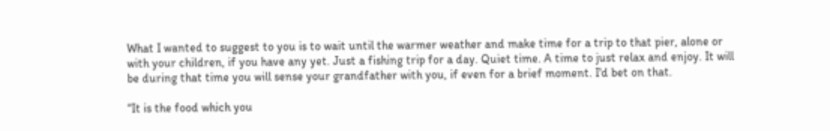What I wanted to suggest to you is to wait until the warmer weather and make time for a trip to that pier, alone or with your children, if you have any yet. Just a fishing trip for a day. Quiet time. A time to just relax and enjoy. It will be during that time you will sense your grandfather with you, if even for a brief moment. I'd bet on that.

“It is the food which you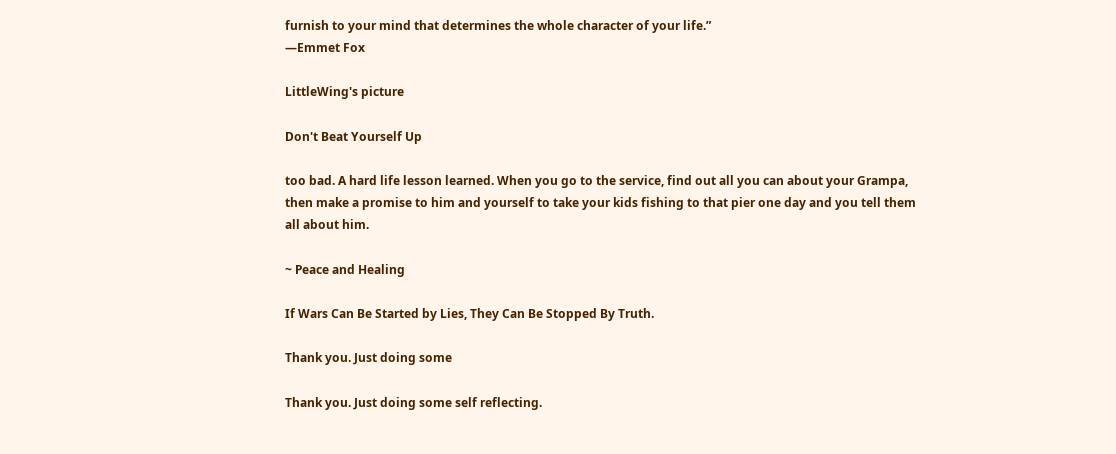furnish to your mind that determines the whole character of your life.”
―Emmet Fox

LittleWing's picture

Don't Beat Yourself Up

too bad. A hard life lesson learned. When you go to the service, find out all you can about your Grampa, then make a promise to him and yourself to take your kids fishing to that pier one day and you tell them all about him.

~ Peace and Healing

If Wars Can Be Started by Lies, They Can Be Stopped By Truth.

Thank you. Just doing some

Thank you. Just doing some self reflecting.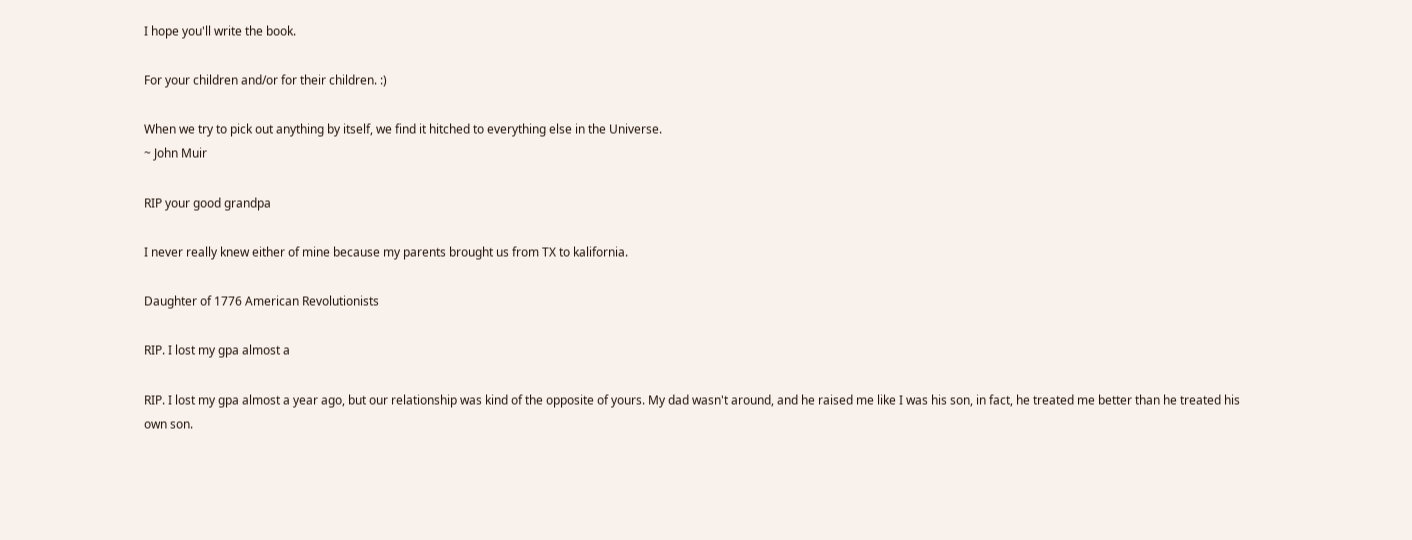I hope you'll write the book.

For your children and/or for their children. :)

When we try to pick out anything by itself, we find it hitched to everything else in the Universe.
~ John Muir

RIP your good grandpa

I never really knew either of mine because my parents brought us from TX to kalifornia.

Daughter of 1776 American Revolutionists

RIP. I lost my gpa almost a

RIP. I lost my gpa almost a year ago, but our relationship was kind of the opposite of yours. My dad wasn't around, and he raised me like I was his son, in fact, he treated me better than he treated his own son.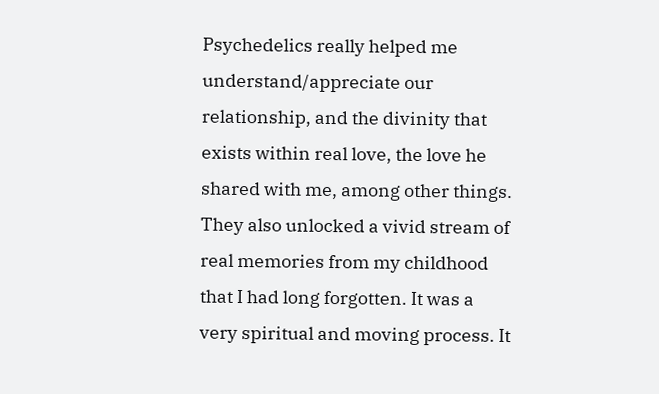Psychedelics really helped me understand/appreciate our relationship, and the divinity that exists within real love, the love he shared with me, among other things. They also unlocked a vivid stream of real memories from my childhood that I had long forgotten. It was a very spiritual and moving process. It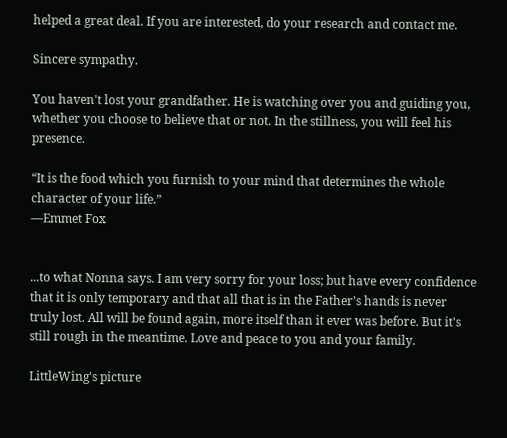helped a great deal. If you are interested, do your research and contact me.

Sincere sympathy.

You haven't lost your grandfather. He is watching over you and guiding you, whether you choose to believe that or not. In the stillness, you will feel his presence.

“It is the food which you furnish to your mind that determines the whole character of your life.”
―Emmet Fox


...to what Nonna says. I am very sorry for your loss; but have every confidence that it is only temporary and that all that is in the Father's hands is never truly lost. All will be found again, more itself than it ever was before. But it's still rough in the meantime. Love and peace to you and your family.

LittleWing's picture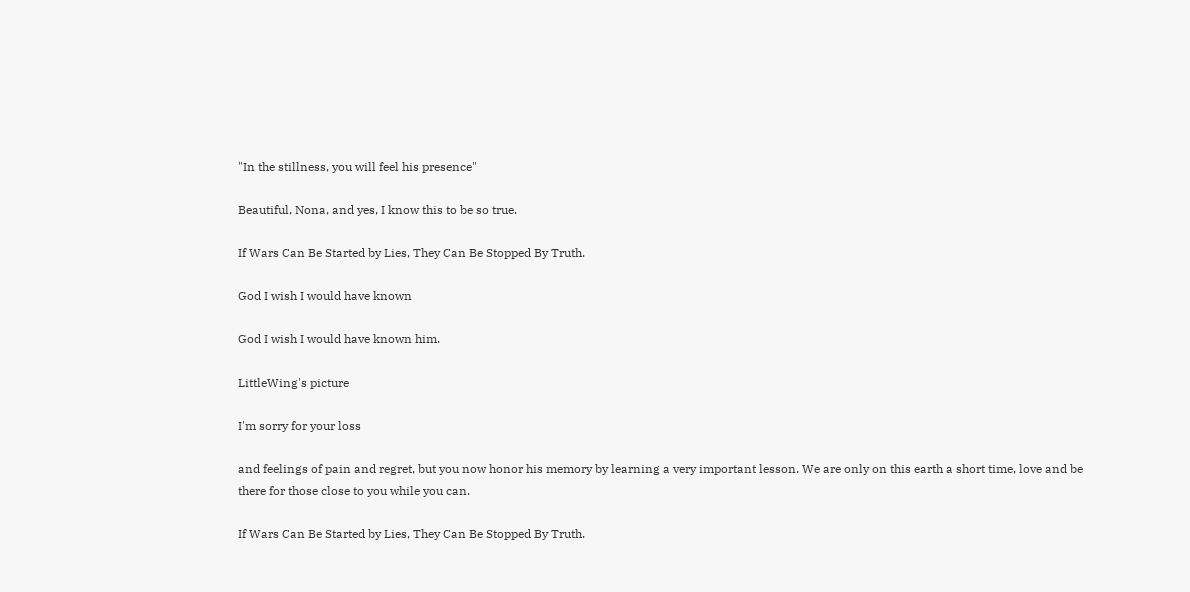"In the stillness, you will feel his presence"

Beautiful, Nona, and yes, I know this to be so true.

If Wars Can Be Started by Lies, They Can Be Stopped By Truth.

God I wish I would have known

God I wish I would have known him.

LittleWing's picture

I'm sorry for your loss

and feelings of pain and regret, but you now honor his memory by learning a very important lesson. We are only on this earth a short time, love and be there for those close to you while you can.

If Wars Can Be Started by Lies, They Can Be Stopped By Truth.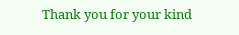Thank you for your kind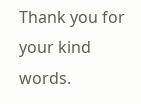Thank you for your kind words.